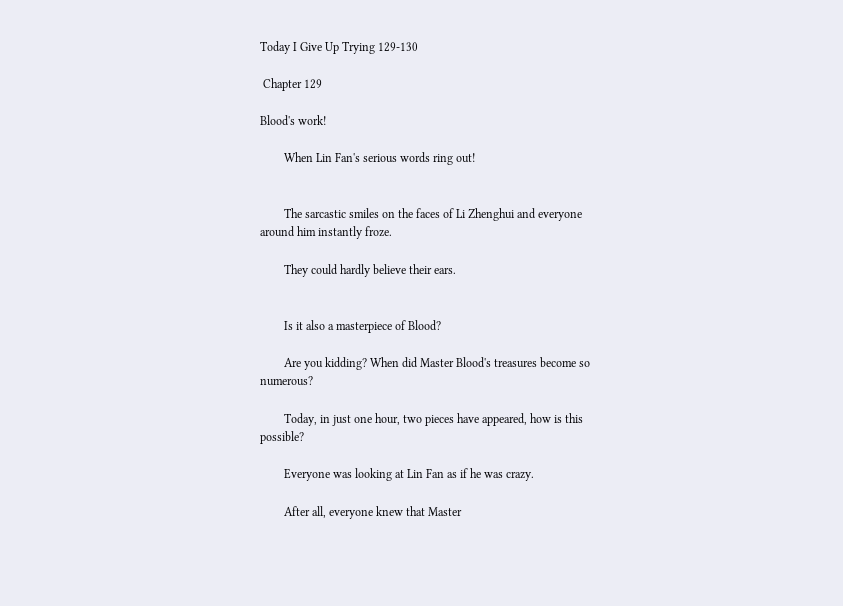Today I Give Up Trying 129-130

 Chapter 129

Blood's work!

        When Lin Fan's serious words ring out!


        The sarcastic smiles on the faces of Li Zhenghui and everyone around him instantly froze.

        They could hardly believe their ears.


        Is it also a masterpiece of Blood?

        Are you kidding? When did Master Blood's treasures become so numerous?

        Today, in just one hour, two pieces have appeared, how is this possible?

        Everyone was looking at Lin Fan as if he was crazy.

        After all, everyone knew that Master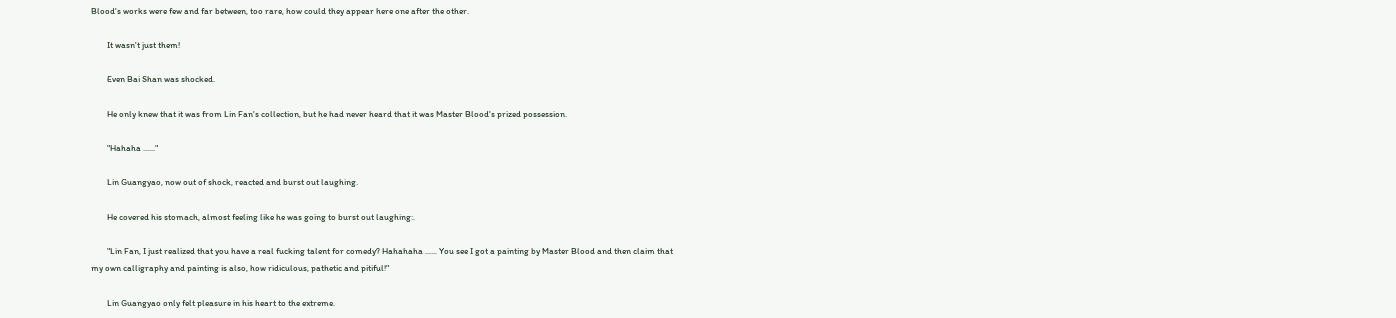Blood's works were few and far between, too rare, how could they appear here one after the other.

        It wasn't just them!

        Even Bai Shan was shocked.

        He only knew that it was from Lin Fan's collection, but he had never heard that it was Master Blood's prized possession.

        "Hahaha ......"

        Lin Guangyao, now out of shock, reacted and burst out laughing.

        He covered his stomach, almost feeling like he was going to burst out laughing:.

        "Lin Fan, I just realized that you have a real fucking talent for comedy? Hahahaha ...... You see I got a painting by Master Blood and then claim that my own calligraphy and painting is also, how ridiculous, pathetic and pitiful!"

        Lin Guangyao only felt pleasure in his heart to the extreme.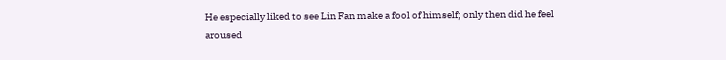He especially liked to see Lin Fan make a fool of himself; only then did he feel aroused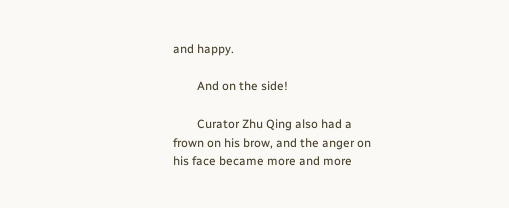and happy.

        And on the side!

        Curator Zhu Qing also had a frown on his brow, and the anger on his face became more and more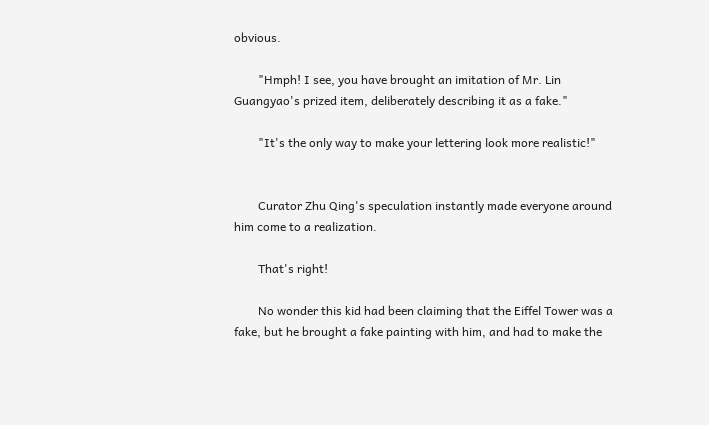obvious.

        "Hmph! I see, you have brought an imitation of Mr. Lin Guangyao's prized item, deliberately describing it as a fake."

        "It's the only way to make your lettering look more realistic!"


        Curator Zhu Qing's speculation instantly made everyone around him come to a realization.

        That's right!

        No wonder this kid had been claiming that the Eiffel Tower was a fake, but he brought a fake painting with him, and had to make the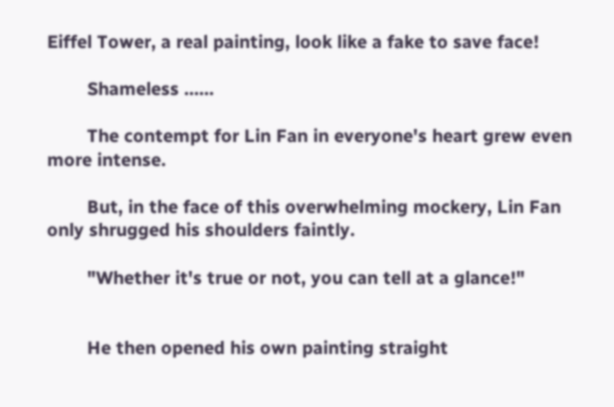Eiffel Tower, a real painting, look like a fake to save face!

        Shameless ......

        The contempt for Lin Fan in everyone's heart grew even more intense.

        But, in the face of this overwhelming mockery, Lin Fan only shrugged his shoulders faintly.

        "Whether it's true or not, you can tell at a glance!"


        He then opened his own painting straight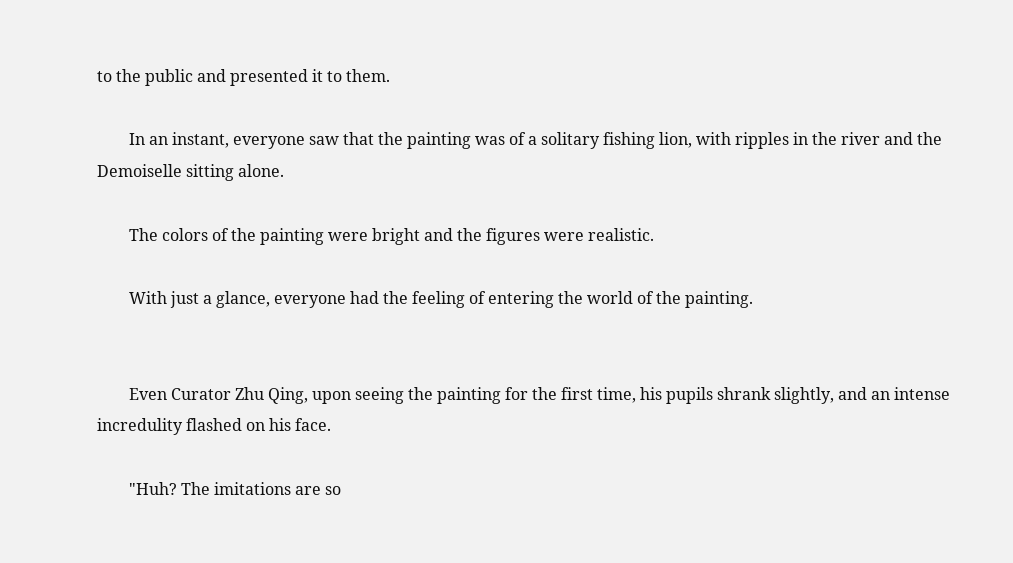to the public and presented it to them.

        In an instant, everyone saw that the painting was of a solitary fishing lion, with ripples in the river and the Demoiselle sitting alone.

        The colors of the painting were bright and the figures were realistic.

        With just a glance, everyone had the feeling of entering the world of the painting.


        Even Curator Zhu Qing, upon seeing the painting for the first time, his pupils shrank slightly, and an intense incredulity flashed on his face.

        "Huh? The imitations are so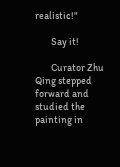realistic!"

        Say it!

        Curator Zhu Qing stepped forward and studied the painting in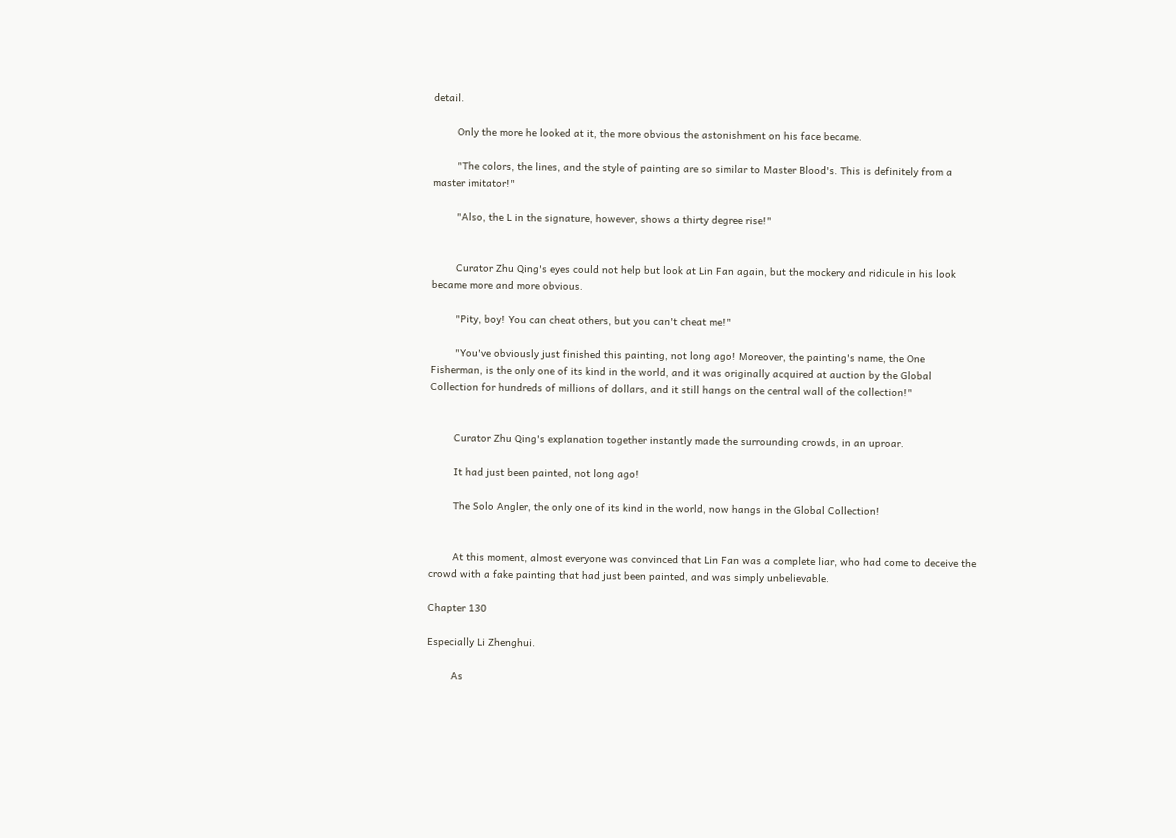detail.

        Only the more he looked at it, the more obvious the astonishment on his face became.

        "The colors, the lines, and the style of painting are so similar to Master Blood's. This is definitely from a master imitator!"

        "Also, the L in the signature, however, shows a thirty degree rise!"


        Curator Zhu Qing's eyes could not help but look at Lin Fan again, but the mockery and ridicule in his look became more and more obvious.

        "Pity, boy! You can cheat others, but you can't cheat me!"

        "You've obviously just finished this painting, not long ago! Moreover, the painting's name, the One Fisherman, is the only one of its kind in the world, and it was originally acquired at auction by the Global Collection for hundreds of millions of dollars, and it still hangs on the central wall of the collection!"


        Curator Zhu Qing's explanation together instantly made the surrounding crowds, in an uproar.

        It had just been painted, not long ago!

        The Solo Angler, the only one of its kind in the world, now hangs in the Global Collection!


        At this moment, almost everyone was convinced that Lin Fan was a complete liar, who had come to deceive the crowd with a fake painting that had just been painted, and was simply unbelievable.

Chapter 130

Especially Li Zhenghui.

        As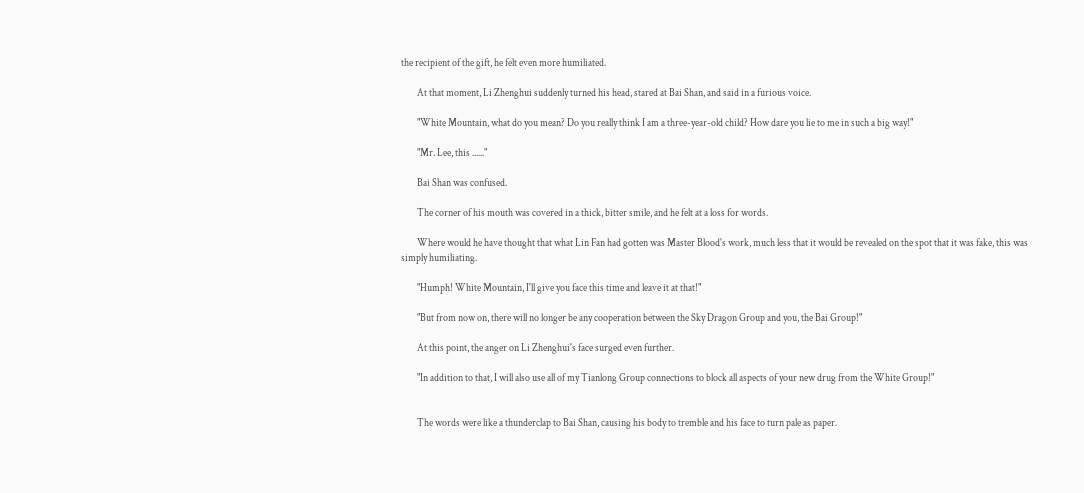the recipient of the gift, he felt even more humiliated.

        At that moment, Li Zhenghui suddenly turned his head, stared at Bai Shan, and said in a furious voice.

        "White Mountain, what do you mean? Do you really think I am a three-year-old child? How dare you lie to me in such a big way!"

        "Mr. Lee, this ......"

        Bai Shan was confused.

        The corner of his mouth was covered in a thick, bitter smile, and he felt at a loss for words.

        Where would he have thought that what Lin Fan had gotten was Master Blood's work, much less that it would be revealed on the spot that it was fake, this was simply humiliating.

        "Humph! White Mountain, I'll give you face this time and leave it at that!"

        "But from now on, there will no longer be any cooperation between the Sky Dragon Group and you, the Bai Group!"

        At this point, the anger on Li Zhenghui's face surged even further.

        "In addition to that, I will also use all of my Tianlong Group connections to block all aspects of your new drug from the White Group!"


        The words were like a thunderclap to Bai Shan, causing his body to tremble and his face to turn pale as paper.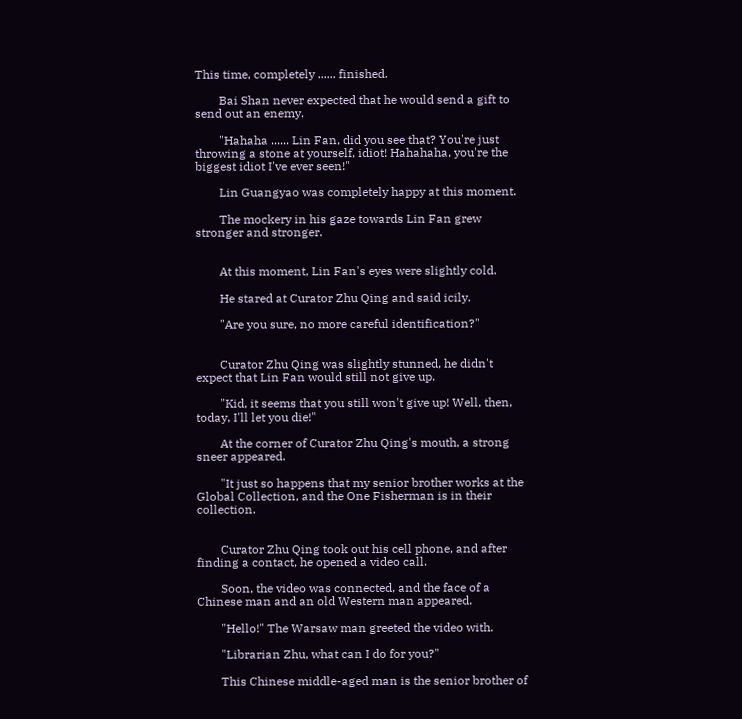This time, completely ...... finished.

        Bai Shan never expected that he would send a gift to send out an enemy.

        "Hahaha ...... Lin Fan, did you see that? You're just throwing a stone at yourself, idiot! Hahahaha, you're the biggest idiot I've ever seen!"

        Lin Guangyao was completely happy at this moment.

        The mockery in his gaze towards Lin Fan grew stronger and stronger.


        At this moment, Lin Fan's eyes were slightly cold.

        He stared at Curator Zhu Qing and said icily.

        "Are you sure, no more careful identification?"


        Curator Zhu Qing was slightly stunned, he didn't expect that Lin Fan would still not give up.

        "Kid, it seems that you still won't give up! Well, then, today, I'll let you die!"

        At the corner of Curator Zhu Qing's mouth, a strong sneer appeared.

        "It just so happens that my senior brother works at the Global Collection, and the One Fisherman is in their collection.


        Curator Zhu Qing took out his cell phone, and after finding a contact, he opened a video call.

        Soon, the video was connected, and the face of a Chinese man and an old Western man appeared.

        "Hello!" The Warsaw man greeted the video with.

        "Librarian Zhu, what can I do for you?"

        This Chinese middle-aged man is the senior brother of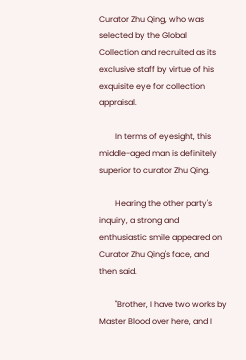Curator Zhu Qing, who was selected by the Global Collection and recruited as its exclusive staff by virtue of his exquisite eye for collection appraisal.

        In terms of eyesight, this middle-aged man is definitely superior to curator Zhu Qing.

        Hearing the other party's inquiry, a strong and enthusiastic smile appeared on Curator Zhu Qing's face, and then said.

        "Brother, I have two works by Master Blood over here, and I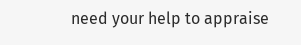need your help to appraise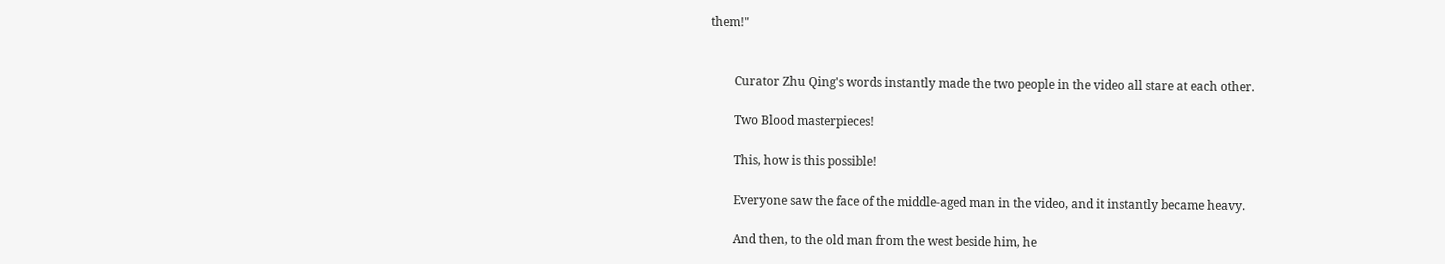them!"


        Curator Zhu Qing's words instantly made the two people in the video all stare at each other.

        Two Blood masterpieces!

        This, how is this possible!

        Everyone saw the face of the middle-aged man in the video, and it instantly became heavy.

        And then, to the old man from the west beside him, he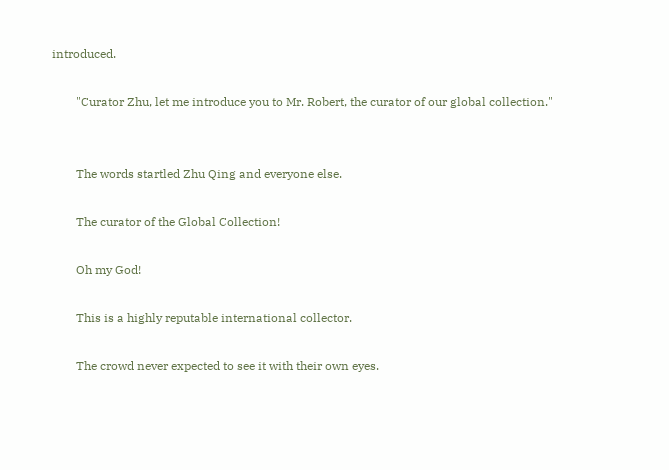introduced.

        "Curator Zhu, let me introduce you to Mr. Robert, the curator of our global collection."


        The words startled Zhu Qing and everyone else.

        The curator of the Global Collection!

        Oh my God!

        This is a highly reputable international collector.

        The crowd never expected to see it with their own eyes.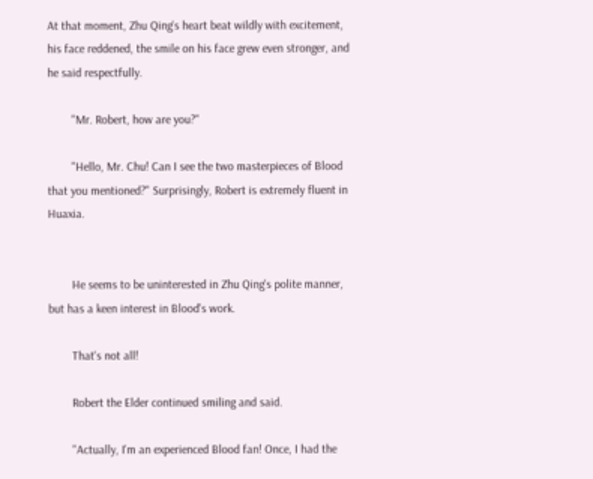At that moment, Zhu Qing's heart beat wildly with excitement, his face reddened, the smile on his face grew even stronger, and he said respectfully.

        "Mr. Robert, how are you?"

        "Hello, Mr. Chu! Can I see the two masterpieces of Blood that you mentioned?" Surprisingly, Robert is extremely fluent in Huaxia.


        He seems to be uninterested in Zhu Qing's polite manner, but has a keen interest in Blood's work.

        That's not all!

        Robert the Elder continued smiling and said.

        "Actually, I'm an experienced Blood fan! Once, I had the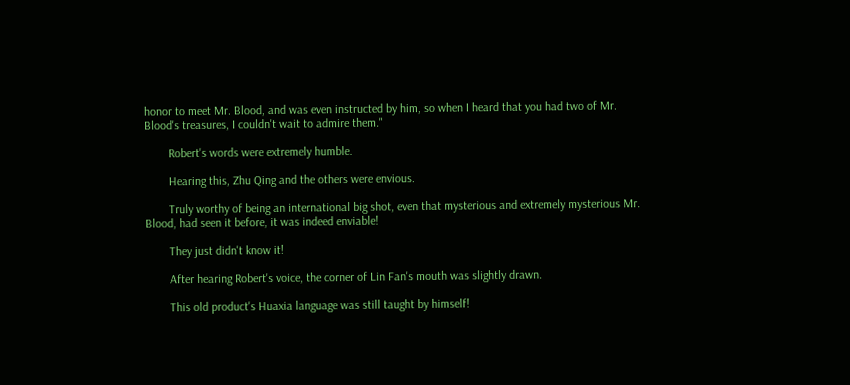honor to meet Mr. Blood, and was even instructed by him, so when I heard that you had two of Mr. Blood's treasures, I couldn't wait to admire them."

        Robert's words were extremely humble.

        Hearing this, Zhu Qing and the others were envious.

        Truly worthy of being an international big shot, even that mysterious and extremely mysterious Mr. Blood, had seen it before, it was indeed enviable!

        They just didn't know it!

        After hearing Robert's voice, the corner of Lin Fan's mouth was slightly drawn.

        This old product's Huaxia language was still taught by himself!